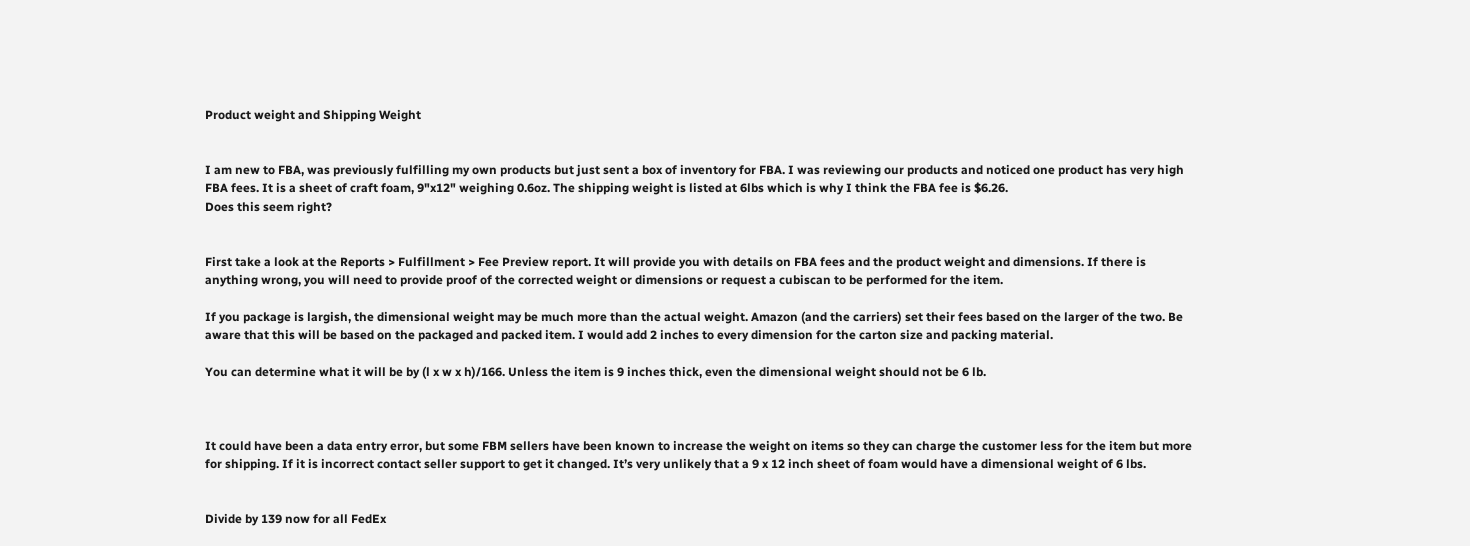Product weight and Shipping Weight


I am new to FBA, was previously fulfilling my own products but just sent a box of inventory for FBA. I was reviewing our products and noticed one product has very high FBA fees. It is a sheet of craft foam, 9"x12" weighing 0.6oz. The shipping weight is listed at 6lbs which is why I think the FBA fee is $6.26.
Does this seem right?


First take a look at the Reports > Fulfillment > Fee Preview report. It will provide you with details on FBA fees and the product weight and dimensions. If there is anything wrong, you will need to provide proof of the corrected weight or dimensions or request a cubiscan to be performed for the item.

If you package is largish, the dimensional weight may be much more than the actual weight. Amazon (and the carriers) set their fees based on the larger of the two. Be aware that this will be based on the packaged and packed item. I would add 2 inches to every dimension for the carton size and packing material.

You can determine what it will be by (l x w x h)/166. Unless the item is 9 inches thick, even the dimensional weight should not be 6 lb.



It could have been a data entry error, but some FBM sellers have been known to increase the weight on items so they can charge the customer less for the item but more for shipping. If it is incorrect contact seller support to get it changed. It’s very unlikely that a 9 x 12 inch sheet of foam would have a dimensional weight of 6 lbs.


Divide by 139 now for all FedEx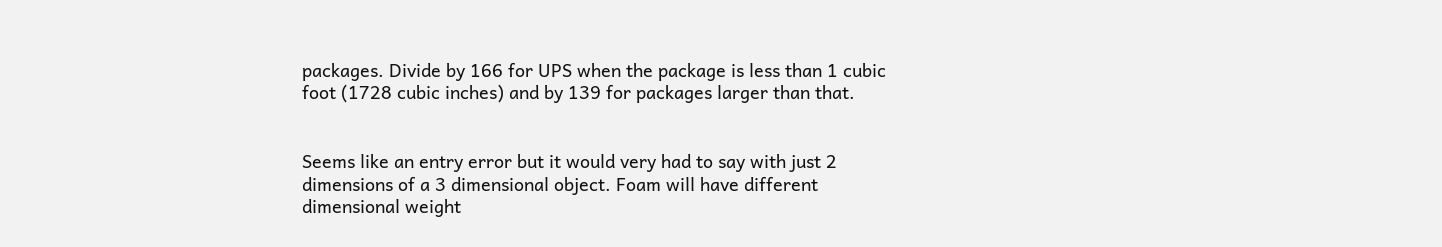packages. Divide by 166 for UPS when the package is less than 1 cubic foot (1728 cubic inches) and by 139 for packages larger than that.


Seems like an entry error but it would very had to say with just 2 dimensions of a 3 dimensional object. Foam will have different dimensional weight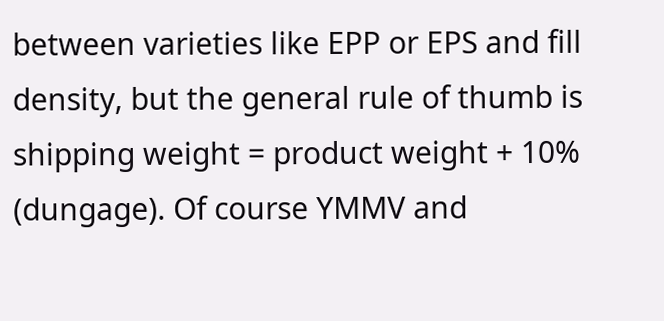between varieties like EPP or EPS and fill density, but the general rule of thumb is shipping weight = product weight + 10% (dungage). Of course YMMV and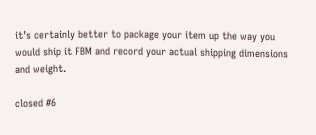it’s certainly better to package your item up the way you would ship it FBM and record your actual shipping dimensions and weight.

closed #6